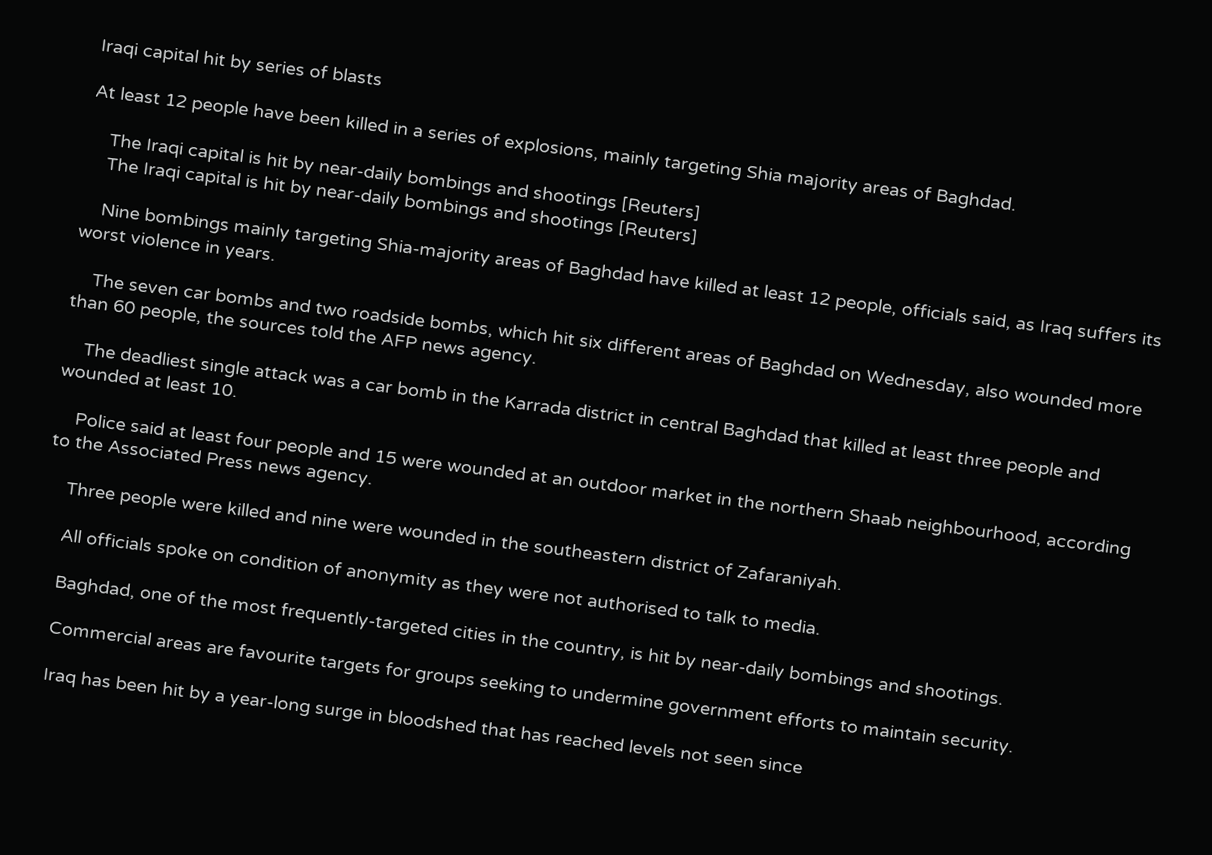Iraqi capital hit by series of blasts

At least 12 people have been killed in a series of explosions, mainly targeting Shia majority areas of Baghdad.

    The Iraqi capital is hit by near-daily bombings and shootings [Reuters]
    The Iraqi capital is hit by near-daily bombings and shootings [Reuters]

    Nine bombings mainly targeting Shia-majority areas of Baghdad have killed at least 12 people, officials said, as Iraq suffers its worst violence in years.

    The seven car bombs and two roadside bombs, which hit six different areas of Baghdad on Wednesday, also wounded more than 60 people, the sources told the AFP news agency.

    The deadliest single attack was a car bomb in the Karrada district in central Baghdad that killed at least three people and wounded at least 10.

    Police said at least four people and 15 were wounded at an outdoor market in the northern Shaab neighbourhood, according to the Associated Press news agency.

    Three people were killed and nine were wounded in the southeastern district of Zafaraniyah.

    All officials spoke on condition of anonymity as they were not authorised to talk to media.

    Baghdad, one of the most frequently-targeted cities in the country, is hit by near-daily bombings and shootings.

    Commercial areas are favourite targets for groups seeking to undermine government efforts to maintain security.

    Iraq has been hit by a year-long surge in bloodshed that has reached levels not seen since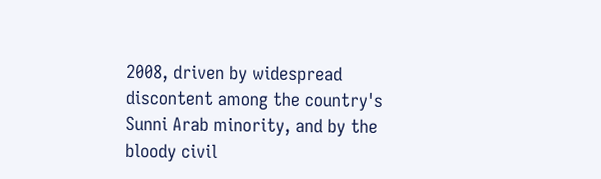2008, driven by widespread discontent among the country's Sunni Arab minority, and by the bloody civil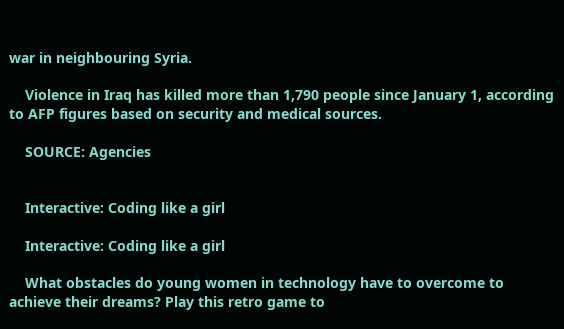war in neighbouring Syria.

    Violence in Iraq has killed more than 1,790 people since January 1, according to AFP figures based on security and medical sources.

    SOURCE: Agencies


    Interactive: Coding like a girl

    Interactive: Coding like a girl

    What obstacles do young women in technology have to overcome to achieve their dreams? Play this retro game to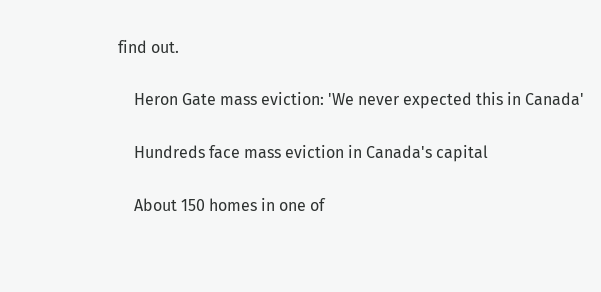find out.

    Heron Gate mass eviction: 'We never expected this in Canada'

    Hundreds face mass eviction in Canada's capital

    About 150 homes in one of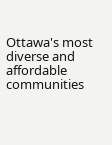Ottawa's most diverse and affordable communities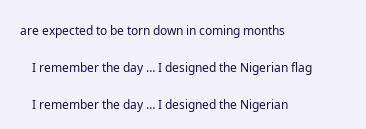are expected to be torn down in coming months

    I remember the day … I designed the Nigerian flag

    I remember the day … I designed the Nigerian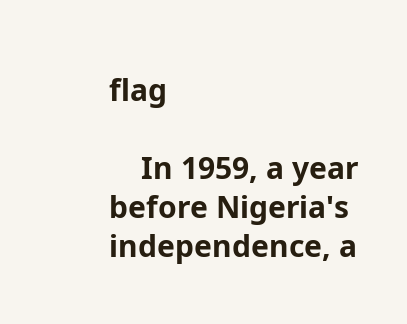flag

    In 1959, a year before Nigeria's independence, a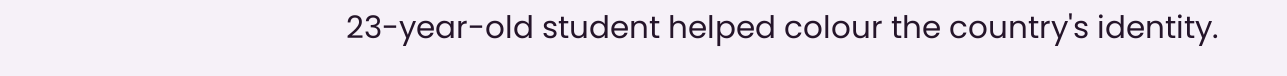23-year-old student helped colour the country's identity.